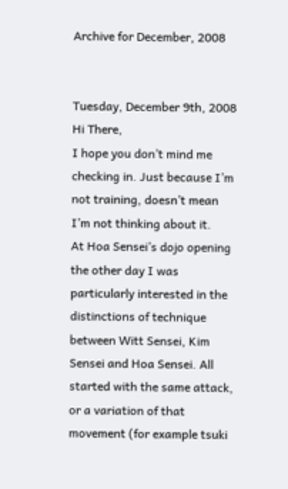Archive for December, 2008


Tuesday, December 9th, 2008
Hi There,
I hope you don’t mind me checking in. Just because I’m not training, doesn’t mean I’m not thinking about it.
At Hoa Sensei’s dojo opening the other day I was particularly interested in the distinctions of technique between Witt Sensei, Kim Sensei and Hoa Sensei. All started with the same attack, or a variation of that movement (for example tsuki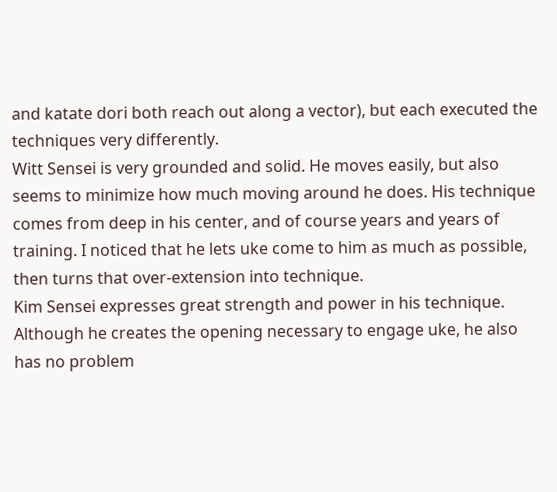and katate dori both reach out along a vector), but each executed the techniques very differently.
Witt Sensei is very grounded and solid. He moves easily, but also seems to minimize how much moving around he does. His technique comes from deep in his center, and of course years and years of training. I noticed that he lets uke come to him as much as possible, then turns that over-extension into technique.
Kim Sensei expresses great strength and power in his technique. Although he creates the opening necessary to engage uke, he also has no problem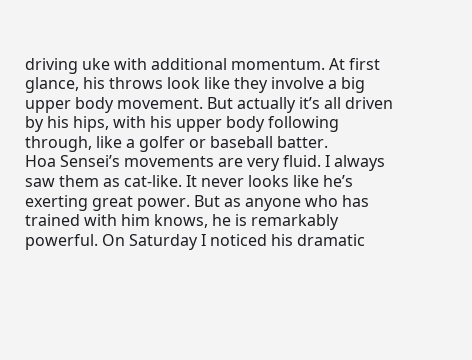driving uke with additional momentum. At first glance, his throws look like they involve a big upper body movement. But actually it’s all driven by his hips, with his upper body following through, like a golfer or baseball batter.
Hoa Sensei’s movements are very fluid. I always saw them as cat-like. It never looks like he’s exerting great power. But as anyone who has trained with him knows, he is remarkably powerful. On Saturday I noticed his dramatic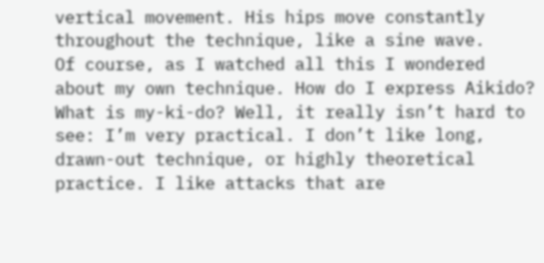vertical movement. His hips move constantly throughout the technique, like a sine wave.
Of course, as I watched all this I wondered about my own technique. How do I express Aikido? What is my-ki-do? Well, it really isn’t hard to see: I’m very practical. I don’t like long, drawn-out technique, or highly theoretical practice. I like attacks that are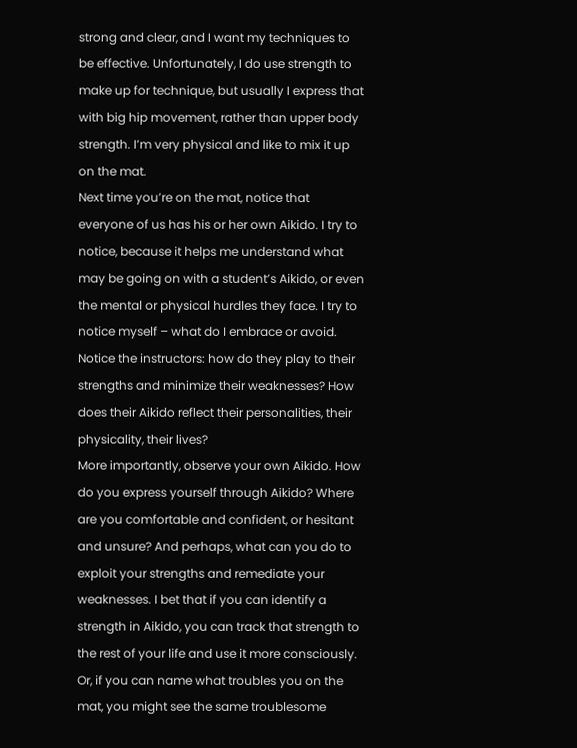strong and clear, and I want my techniques to be effective. Unfortunately, I do use strength to make up for technique, but usually I express that with big hip movement, rather than upper body strength. I’m very physical and like to mix it up on the mat.
Next time you’re on the mat, notice that everyone of us has his or her own Aikido. I try to notice, because it helps me understand what may be going on with a student’s Aikido, or even the mental or physical hurdles they face. I try to notice myself – what do I embrace or avoid.
Notice the instructors: how do they play to their strengths and minimize their weaknesses? How does their Aikido reflect their personalities, their physicality, their lives?
More importantly, observe your own Aikido. How do you express yourself through Aikido? Where are you comfortable and confident, or hesitant and unsure? And perhaps, what can you do to exploit your strengths and remediate your weaknesses. I bet that if you can identify a strength in Aikido, you can track that strength to the rest of your life and use it more consciously. Or, if you can name what troubles you on the mat, you might see the same troublesome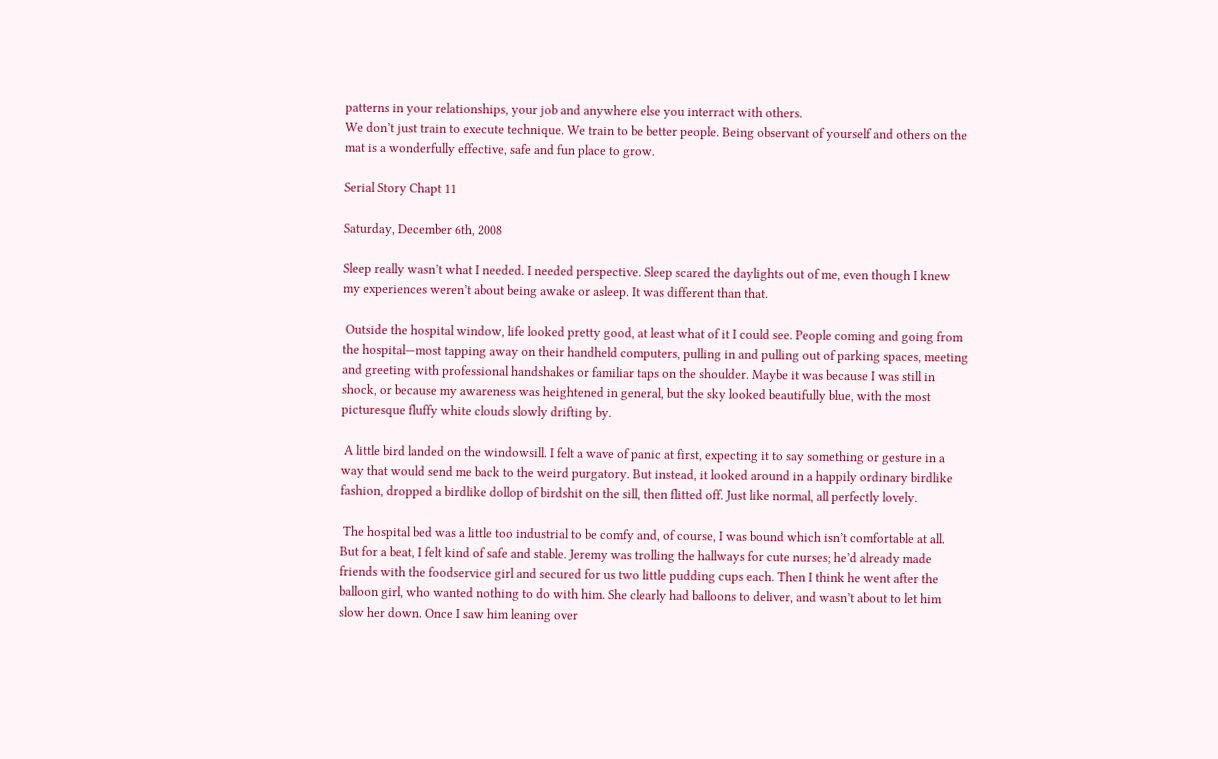patterns in your relationships, your job and anywhere else you interract with others.
We don’t just train to execute technique. We train to be better people. Being observant of yourself and others on the mat is a wonderfully effective, safe and fun place to grow.

Serial Story Chapt 11

Saturday, December 6th, 2008

Sleep really wasn’t what I needed. I needed perspective. Sleep scared the daylights out of me, even though I knew my experiences weren’t about being awake or asleep. It was different than that.

 Outside the hospital window, life looked pretty good, at least what of it I could see. People coming and going from the hospital—most tapping away on their handheld computers, pulling in and pulling out of parking spaces, meeting and greeting with professional handshakes or familiar taps on the shoulder. Maybe it was because I was still in shock, or because my awareness was heightened in general, but the sky looked beautifully blue, with the most picturesque fluffy white clouds slowly drifting by.

 A little bird landed on the windowsill. I felt a wave of panic at first, expecting it to say something or gesture in a way that would send me back to the weird purgatory. But instead, it looked around in a happily ordinary birdlike fashion, dropped a birdlike dollop of birdshit on the sill, then flitted off. Just like normal, all perfectly lovely.

 The hospital bed was a little too industrial to be comfy and, of course, I was bound which isn’t comfortable at all. But for a beat, I felt kind of safe and stable. Jeremy was trolling the hallways for cute nurses; he’d already made friends with the foodservice girl and secured for us two little pudding cups each. Then I think he went after the balloon girl, who wanted nothing to do with him. She clearly had balloons to deliver, and wasn’t about to let him slow her down. Once I saw him leaning over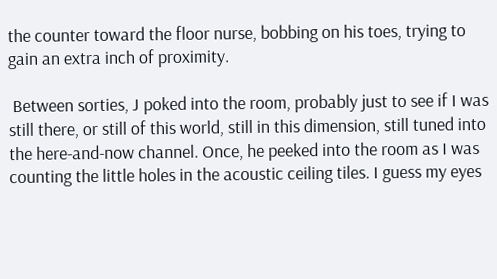the counter toward the floor nurse, bobbing on his toes, trying to gain an extra inch of proximity.

 Between sorties, J poked into the room, probably just to see if I was still there, or still of this world, still in this dimension, still tuned into the here-and-now channel. Once, he peeked into the room as I was counting the little holes in the acoustic ceiling tiles. I guess my eyes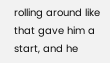rolling around like that gave him a start, and he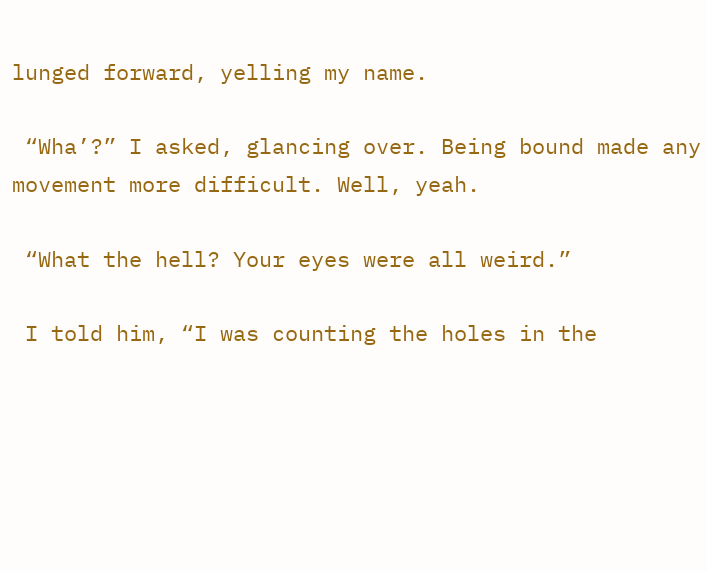lunged forward, yelling my name.

 “Wha’?” I asked, glancing over. Being bound made any movement more difficult. Well, yeah.

 “What the hell? Your eyes were all weird.”

 I told him, “I was counting the holes in the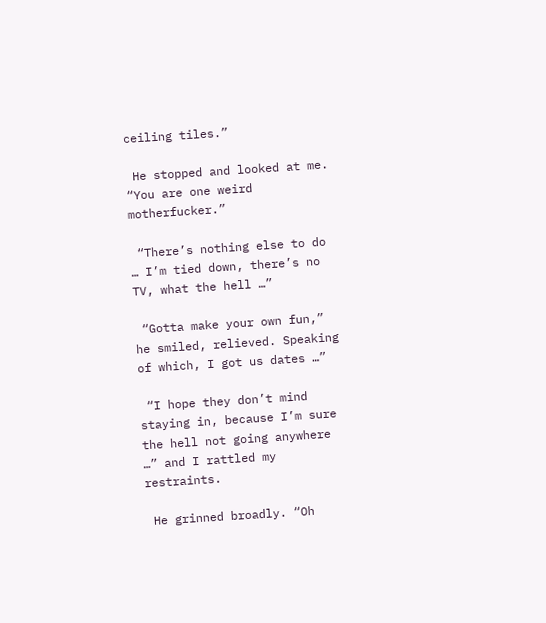ceiling tiles.”

 He stopped and looked at me. “You are one weird motherfucker.”

 “There’s nothing else to do … I’m tied down, there’s no TV, what the hell …”

 “Gotta make your own fun,” he smiled, relieved. Speaking of which, I got us dates …”

 “I hope they don’t mind staying in, because I’m sure the hell not going anywhere …” and I rattled my restraints.

 He grinned broadly. “Oh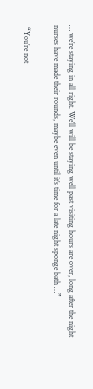… we’re staying in all right. We’ll will be staying well past visiting hours are over, long after the night nurses have made their rounds, maybe even until it’s time for a late night sponge bath …”

 “You’re not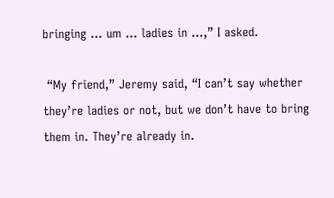bringing … um … ladies in …,” I asked.

 “My friend,” Jeremy said, “I can’t say whether they’re ladies or not, but we don’t have to bring them in. They’re already in.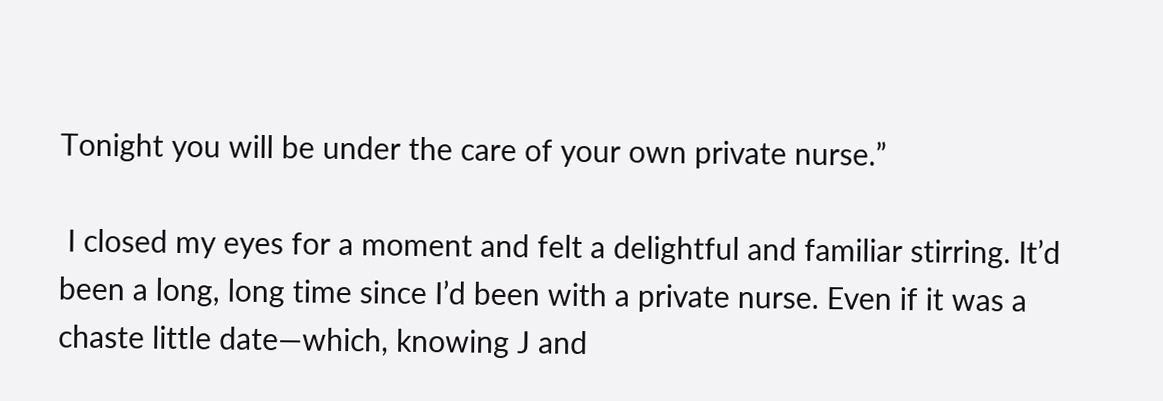Tonight you will be under the care of your own private nurse.”

 I closed my eyes for a moment and felt a delightful and familiar stirring. It’d been a long, long time since I’d been with a private nurse. Even if it was a chaste little date—which, knowing J and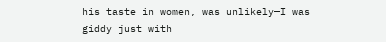his taste in women, was unlikely—I was giddy just with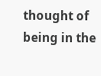thought of being in the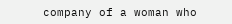company of a woman who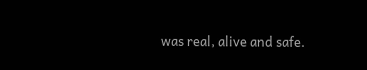was real, alive and safe.